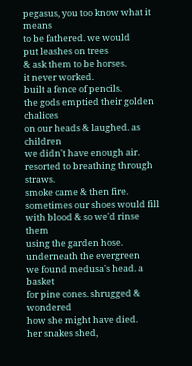pegasus, you too know what it means
to be fathered. we would
put leashes on trees
& ask them to be horses.
it never worked.
built a fence of pencils.
the gods emptied their golden chalices
on our heads & laughed. as children
we didn't have enough air.
resorted to breathing through straws.
smoke came & then fire.
sometimes our shoes would fill
with blood & so we'd rinse them
using the garden hose.
underneath the evergreen
we found medusa's head. a basket
for pine cones. shrugged & wondered
how she might have died.
her snakes shed,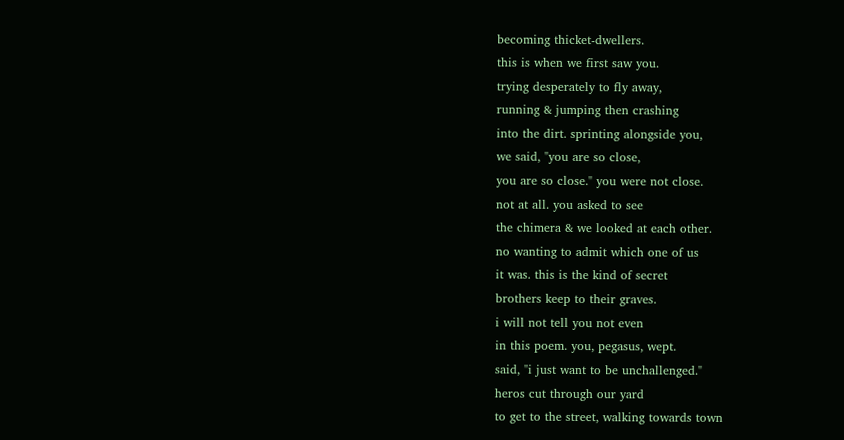becoming thicket-dwellers.
this is when we first saw you.
trying desperately to fly away,
running & jumping then crashing
into the dirt. sprinting alongside you,
we said, "you are so close,
you are so close." you were not close.
not at all. you asked to see
the chimera & we looked at each other.
no wanting to admit which one of us
it was. this is the kind of secret
brothers keep to their graves.
i will not tell you not even
in this poem. you, pegasus, wept.
said, "i just want to be unchallenged."
heros cut through our yard
to get to the street, walking towards town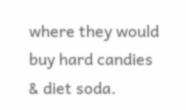where they would buy hard candies
& diet soda.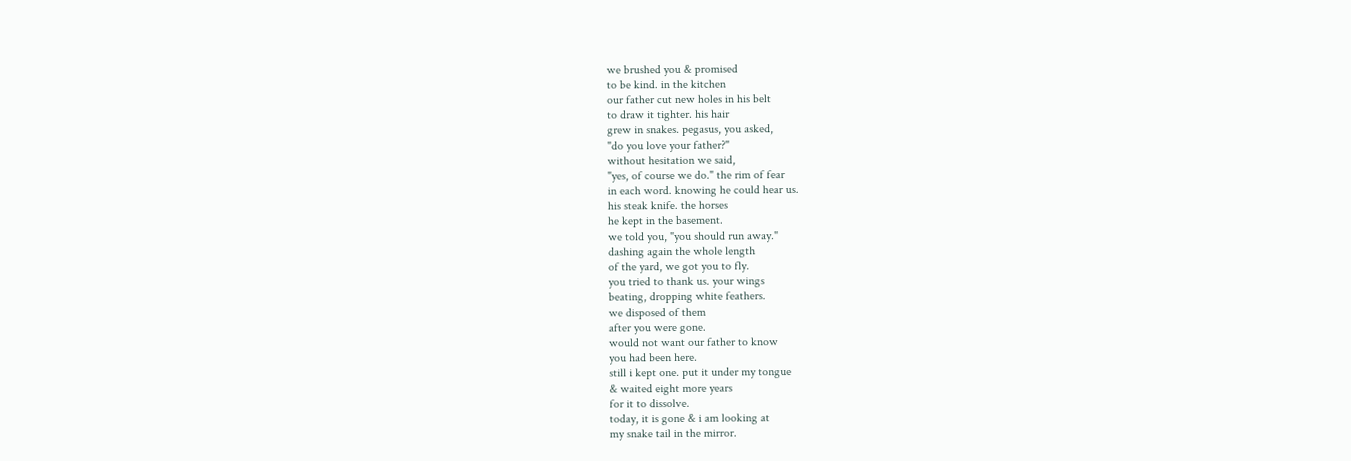we brushed you & promised
to be kind. in the kitchen
our father cut new holes in his belt
to draw it tighter. his hair
grew in snakes. pegasus, you asked,
"do you love your father?"
without hesitation we said,
"yes, of course we do." the rim of fear
in each word. knowing he could hear us.
his steak knife. the horses
he kept in the basement.
we told you, "you should run away."
dashing again the whole length
of the yard, we got you to fly.
you tried to thank us. your wings
beating, dropping white feathers.
we disposed of them
after you were gone.
would not want our father to know
you had been here.
still i kept one. put it under my tongue
& waited eight more years
for it to dissolve.
today, it is gone & i am looking at
my snake tail in the mirror.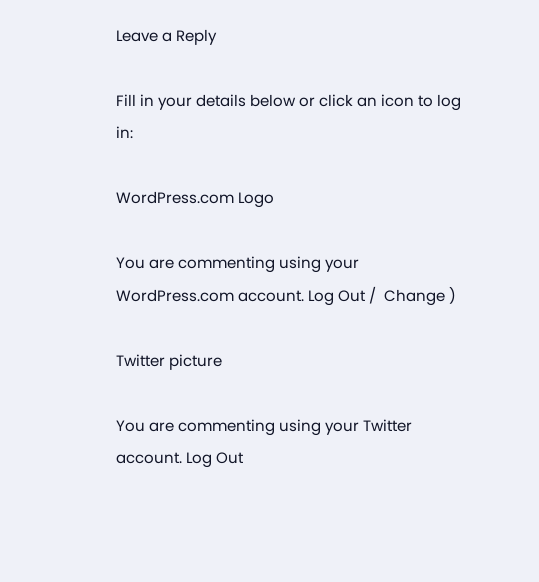Leave a Reply

Fill in your details below or click an icon to log in:

WordPress.com Logo

You are commenting using your WordPress.com account. Log Out /  Change )

Twitter picture

You are commenting using your Twitter account. Log Out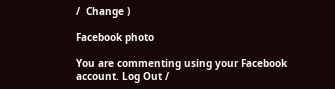/  Change )

Facebook photo

You are commenting using your Facebook account. Log Out /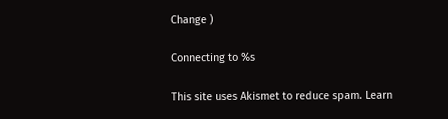Change )

Connecting to %s

This site uses Akismet to reduce spam. Learn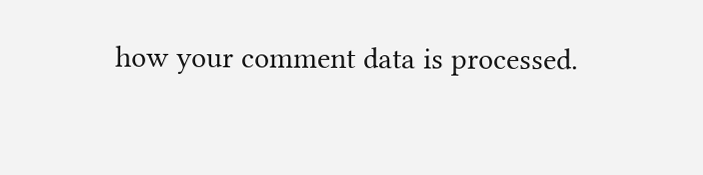how your comment data is processed.